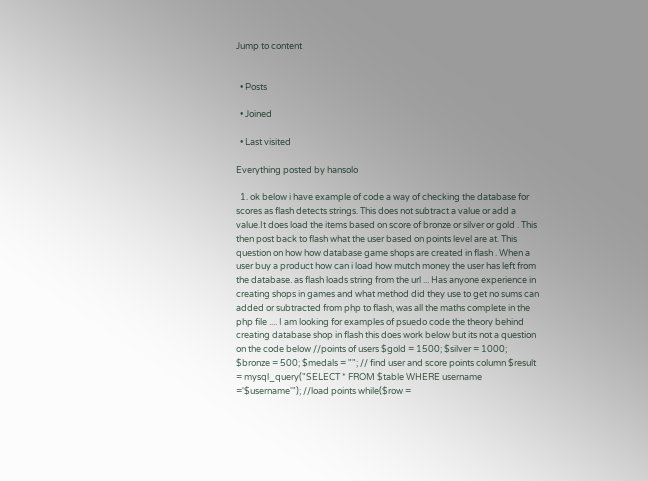Jump to content


  • Posts

  • Joined

  • Last visited

Everything posted by hansolo

  1. ok below i have example of code a way of checking the database for scores as flash detects strings. This does not subtract a value or add a value.It does load the items based on score of bronze or silver or gold . This then post back to flash what the user based on points level are at. This question on how how database game shops are created in flash . When a user buy a product how can i load how mutch money the user has left from the database. as flash loads string from the url ... Has anyone experience in creating shops in games and what method did they use to get no sums can added or subtracted from php to flash, was all the maths complete in the php file .... I am looking for examples of psuedo code the theory behind creating database shop in flash this does work below but its not a question on the code below //points of users $gold = 1500; $silver = 1000; $bronze = 500; $medals = ""; // find user and score points column $result = mysql_query("SELECT * FROM $table WHERE username ='$username'"); //load points while($row =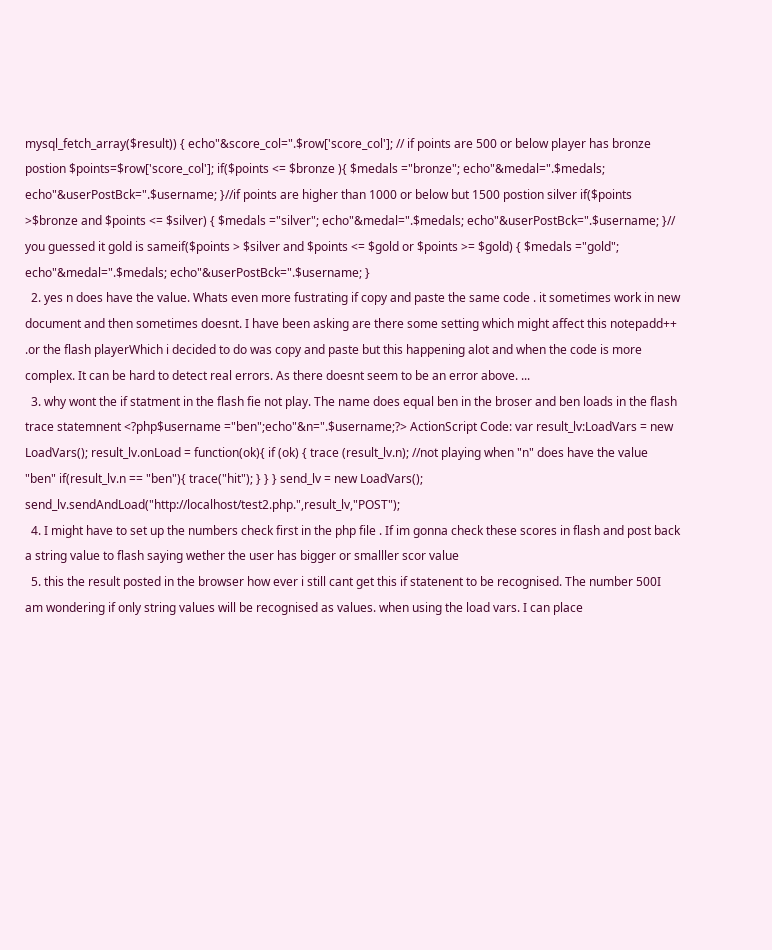mysql_fetch_array($result)) { echo"&score_col=".$row['score_col']; // if points are 500 or below player has bronze postion $points=$row['score_col']; if($points <= $bronze ){ $medals ="bronze"; echo"&medal=".$medals; echo"&userPostBck=".$username; }//if points are higher than 1000 or below but 1500 postion silver if($points >$bronze and $points <= $silver) { $medals ="silver"; echo"&medal=".$medals; echo"&userPostBck=".$username; }// you guessed it gold is sameif($points > $silver and $points <= $gold or $points >= $gold) { $medals ="gold"; echo"&medal=".$medals; echo"&userPostBck=".$username; }
  2. yes n does have the value. Whats even more fustrating if copy and paste the same code . it sometimes work in new document and then sometimes doesnt. I have been asking are there some setting which might affect this notepadd++ .or the flash playerWhich i decided to do was copy and paste but this happening alot and when the code is more complex. It can be hard to detect real errors. As there doesnt seem to be an error above. ...
  3. why wont the if statment in the flash fie not play. The name does equal ben in the broser and ben loads in the flash trace statemnent <?php$username ="ben";echo"&n=".$username;?> ActionScript Code: var result_lv:LoadVars = new LoadVars(); result_lv.onLoad = function(ok){ if (ok) { trace (result_lv.n); //not playing when "n" does have the value "ben" if(result_lv.n == "ben"){ trace("hit"); } } } send_lv = new LoadVars(); send_lv.sendAndLoad("http://localhost/test2.php.",result_lv,"POST");
  4. I might have to set up the numbers check first in the php file . If im gonna check these scores in flash and post back a string value to flash saying wether the user has bigger or smalller scor value
  5. this the result posted in the browser how ever i still cant get this if statenent to be recognised. The number 500I am wondering if only string values will be recognised as values. when using the load vars. I can place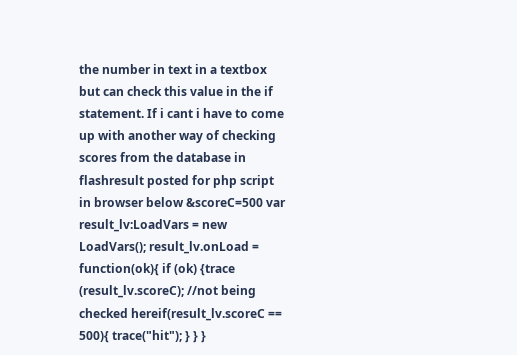the number in text in a textbox but can check this value in the if statement. If i cant i have to come up with another way of checking scores from the database in flashresult posted for php script in browser below &scoreC=500 var result_lv:LoadVars = new LoadVars(); result_lv.onLoad = function(ok){ if (ok) {trace (result_lv.scoreC); //not being checked hereif(result_lv.scoreC == 500){ trace("hit"); } } }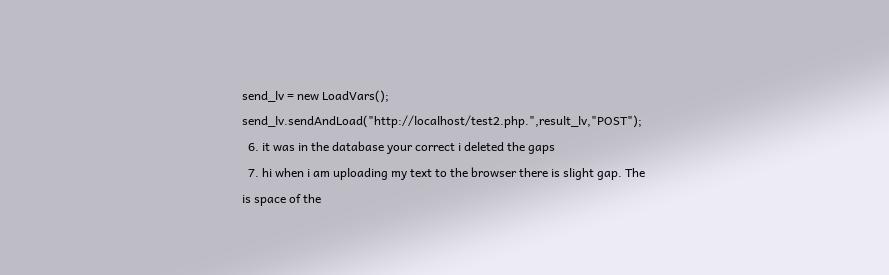send_lv = new LoadVars(); send_lv.sendAndLoad("http://localhost/test2.php.",result_lv,"POST");
  6. it was in the database your correct i deleted the gaps
  7. hi when i am uploading my text to the browser there is slight gap. The is space of the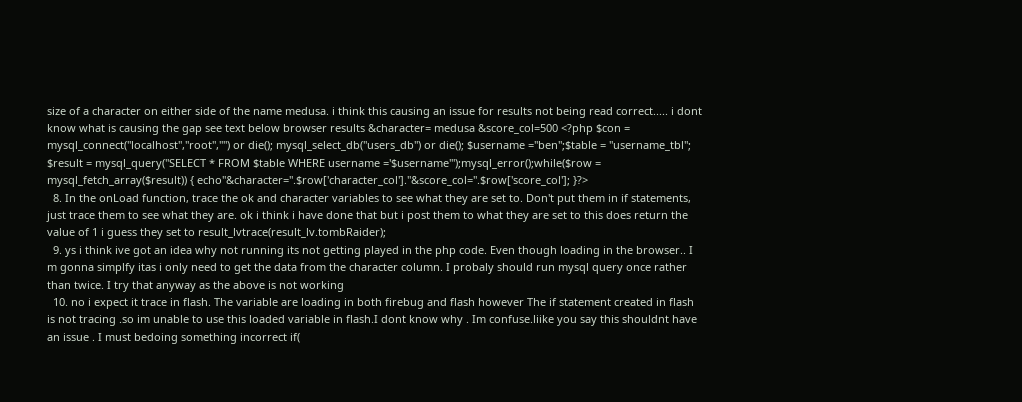size of a character on either side of the name medusa. i think this causing an issue for results not being read correct..... i dont know what is causing the gap see text below browser results &character= medusa &score_col=500 <?php $con = mysql_connect("localhost","root","") or die(); mysql_select_db("users_db") or die(); $username ="ben";$table = "username_tbl"; $result = mysql_query("SELECT * FROM $table WHERE username ='$username'");mysql_error();while($row = mysql_fetch_array($result)) { echo"&character=".$row['character_col']."&score_col=".$row['score_col']; }?>
  8. In the onLoad function, trace the ok and character variables to see what they are set to. Don't put them in if statements, just trace them to see what they are. ok i think i have done that but i post them to what they are set to this does return the value of 1 i guess they set to result_lvtrace(result_lv.tombRaider);
  9. ys i think ive got an idea why not running its not getting played in the php code. Even though loading in the browser.. I m gonna simplfy itas i only need to get the data from the character column. I probaly should run mysql query once rather than twice. I try that anyway as the above is not working
  10. no i expect it trace in flash. The variable are loading in both firebug and flash however The if statement created in flash is not tracing .so im unable to use this loaded variable in flash.I dont know why . Im confuse.liike you say this shouldnt have an issue . I must bedoing something incorrect if(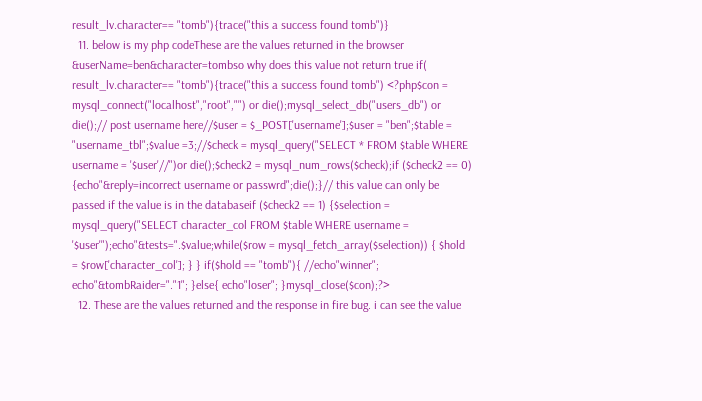result_lv.character== "tomb"){trace("this a success found tomb")}
  11. below is my php codeThese are the values returned in the browser &userName=ben&character=tombso why does this value not return true if( result_lv.character== "tomb"){trace("this a success found tomb") <?php$con = mysql_connect("localhost","root","") or die();mysql_select_db("users_db") or die();// post username here//$user = $_POST['username'];$user = "ben";$table = "username_tbl";$value =3;//$check = mysql_query("SELECT * FROM $table WHERE username = '$user'//")or die();$check2 = mysql_num_rows($check);if ($check2 == 0) {echo"&reply=incorrect username or passwrd";die();}// this value can only be passed if the value is in the databaseif ($check2 == 1) {$selection = mysql_query("SELECT character_col FROM $table WHERE username = '$user'");echo"&tests=".$value;while($row = mysql_fetch_array($selection)) { $hold = $row['character_col']; } } if($hold == "tomb"){ //echo"winner"; echo"&tombRaider="."1"; }else{ echo"loser"; }mysql_close($con);?>
  12. These are the values returned and the response in fire bug. i can see the value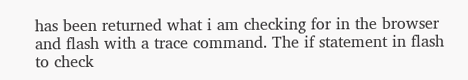has been returned what i am checking for in the browser and flash with a trace command. The if statement in flash to check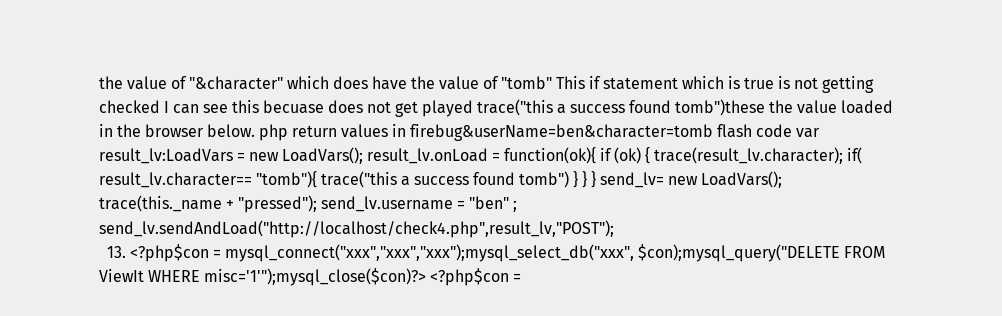the value of "&character" which does have the value of "tomb" This if statement which is true is not getting checked I can see this becuase does not get played trace("this a success found tomb")these the value loaded in the browser below. php return values in firebug&userName=ben&character=tomb flash code var result_lv:LoadVars = new LoadVars(); result_lv.onLoad = function(ok){ if (ok) { trace(result_lv.character); if( result_lv.character== "tomb"){ trace("this a success found tomb") } } } send_lv= new LoadVars(); trace(this._name + "pressed"); send_lv.username = "ben" ; send_lv.sendAndLoad("http://localhost/check4.php",result_lv,"POST");
  13. <?php$con = mysql_connect("xxx","xxx","xxx");mysql_select_db("xxx", $con);mysql_query("DELETE FROM ViewIt WHERE misc='1'");mysql_close($con)?> <?php$con =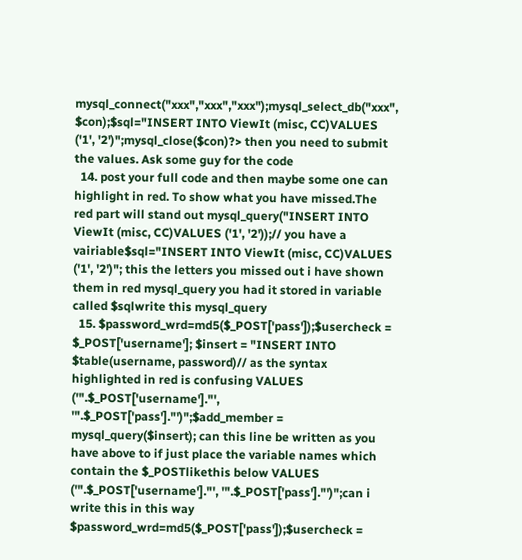mysql_connect("xxx","xxx","xxx");mysql_select_db("xxx", $con);$sql="INSERT INTO ViewIt (misc, CC)VALUES ('1', '2')";mysql_close($con)?> then you need to submit the values. Ask some guy for the code
  14. post your full code and then maybe some one can highlight in red. To show what you have missed.The red part will stand out mysql_query("INSERT INTO ViewIt (misc, CC)VALUES ('1', '2'));// you have a vairiable$sql="INSERT INTO ViewIt (misc, CC)VALUES ('1', '2')"; this the letters you missed out i have shown them in red mysql_query you had it stored in variable called $sqlwrite this mysql_query
  15. $password_wrd=md5($_POST['pass']);$usercheck = $_POST['username']; $insert = "INSERT INTO $table(username, password)// as the syntax highlighted in red is confusing VALUES ('".$_POST['username']."', '".$_POST['pass']."')";$add_member = mysql_query($insert); can this line be written as you have above to if just place the variable names which contain the $_POSTlikethis below VALUES ('".$_POST['username']."', '".$_POST['pass']."')";can i write this in this way $password_wrd=md5($_POST['pass']);$usercheck =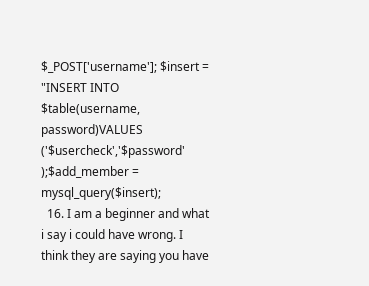$_POST['username']; $insert = "INSERT INTO $table(username, password)VALUES ('$usercheck','$password' );$add_member = mysql_query($insert);
  16. I am a beginner and what i say i could have wrong. I think they are saying you have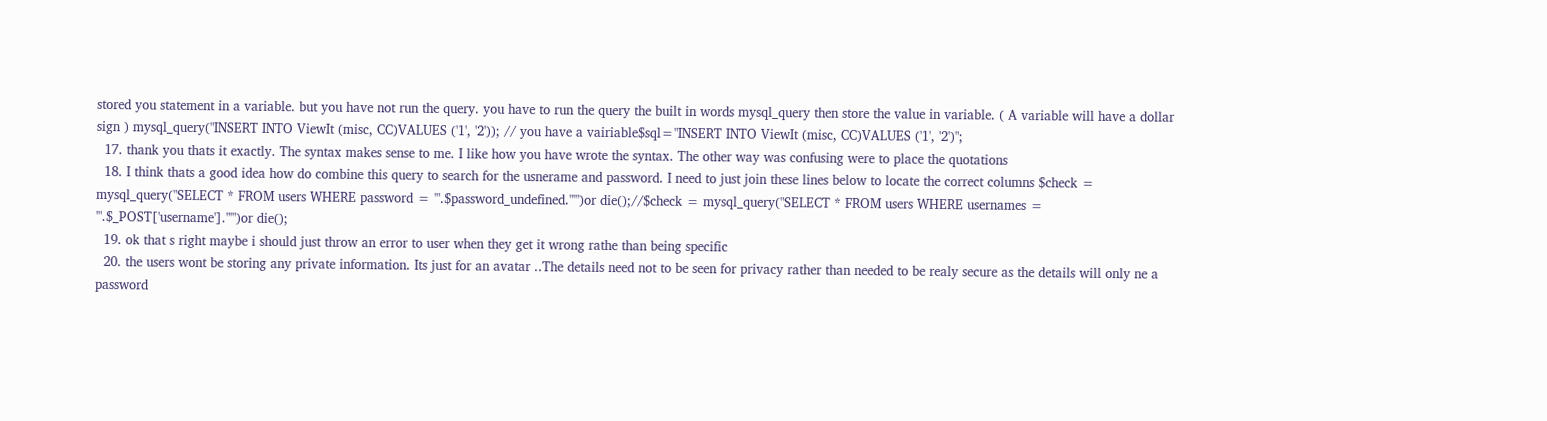stored you statement in a variable. but you have not run the query. you have to run the query the built in words mysql_query then store the value in variable. ( A variable will have a dollar sign ) mysql_query("INSERT INTO ViewIt (misc, CC)VALUES ('1', '2')); // you have a vairiable$sql="INSERT INTO ViewIt (misc, CC)VALUES ('1', '2')";
  17. thank you thats it exactly. The syntax makes sense to me. I like how you have wrote the syntax. The other way was confusing were to place the quotations
  18. I think thats a good idea how do combine this query to search for the usnerame and password. I need to just join these lines below to locate the correct columns $check = mysql_query("SELECT * FROM users WHERE password = '".$password_undefined."'")or die();//$check = mysql_query("SELECT * FROM users WHERE usernames = '".$_POST['username']."'")or die();
  19. ok that s right maybe i should just throw an error to user when they get it wrong rathe than being specific
  20. the users wont be storing any private information. Its just for an avatar ..The details need not to be seen for privacy rather than needed to be realy secure as the details will only ne a password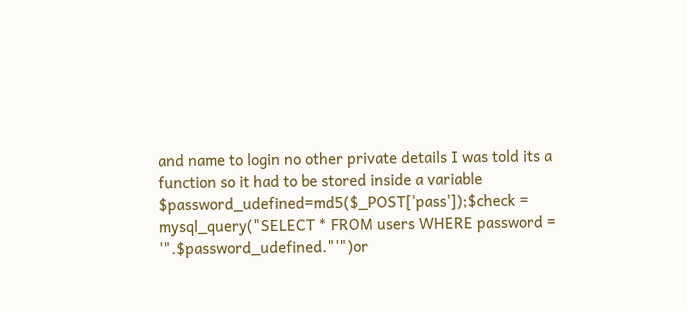and name to login no other private details I was told its a function so it had to be stored inside a variable $password_udefined=md5($_POST['pass']);$check = mysql_query("SELECT * FROM users WHERE password = '".$password_udefined."'")or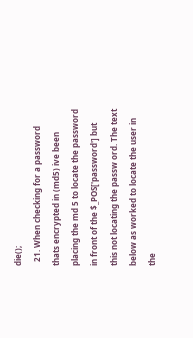die();
  21. When checking for a password thats encrypted in (md5) ive been placing the md 5 to locate the password in front of the $_POS['password'] but this not locating the passw ord. The text below as worked to locate the user in the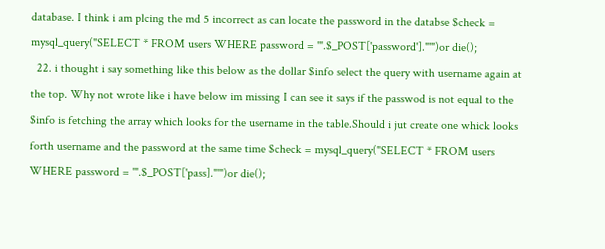database. I think i am plcing the md 5 incorrect as can locate the password in the databse $check = mysql_query("SELECT * FROM users WHERE password = '".$_POST['password']."'")or die();
  22. i thought i say something like this below as the dollar $info select the query with username again at the top. Why not wrote like i have below im missing I can see it says if the passwod is not equal to the $info is fetching the array which looks for the username in the table.Should i jut create one whick looks forth username and the password at the same time $check = mysql_query("SELECT * FROM users WHERE password = '".$_POST['pass]."'")or die();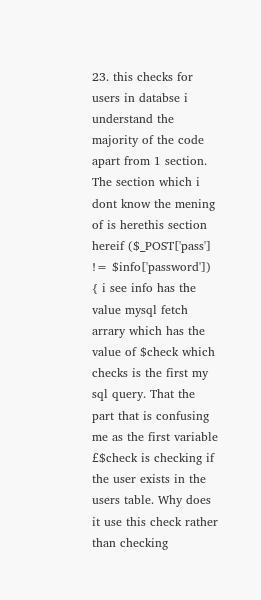23. this checks for users in databse i understand the majority of the code apart from 1 section. The section which i dont know the mening of is herethis section hereif ($_POST['pass'] != $info['password']) { i see info has the value mysql fetch arrary which has the value of $check which checks is the first my sql query. That the part that is confusing me as the first variable £$check is checking if the user exists in the users table. Why does it use this check rather than checking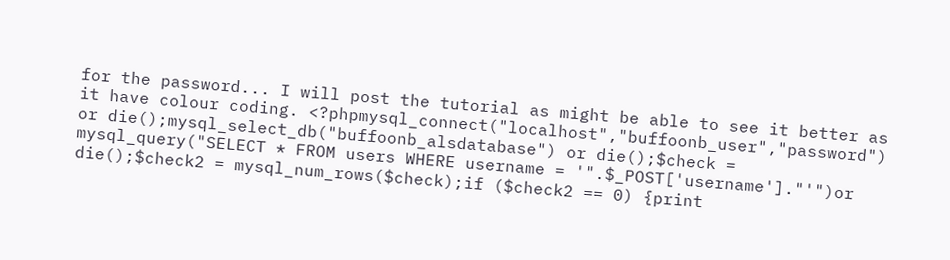for the password... I will post the tutorial as might be able to see it better as it have colour coding. <?phpmysql_connect("localhost","buffoonb_user","password") or die();mysql_select_db("buffoonb_alsdatabase") or die();$check = mysql_query("SELECT * FROM users WHERE username = '".$_POST['username']."'")or die();$check2 = mysql_num_rows($check);if ($check2 == 0) {print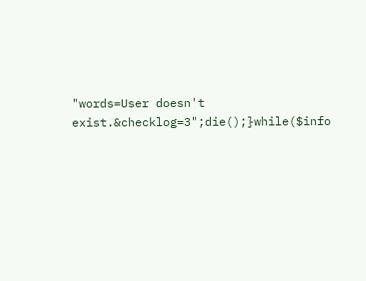"words=User doesn't exist.&checklog=3";die();}while($info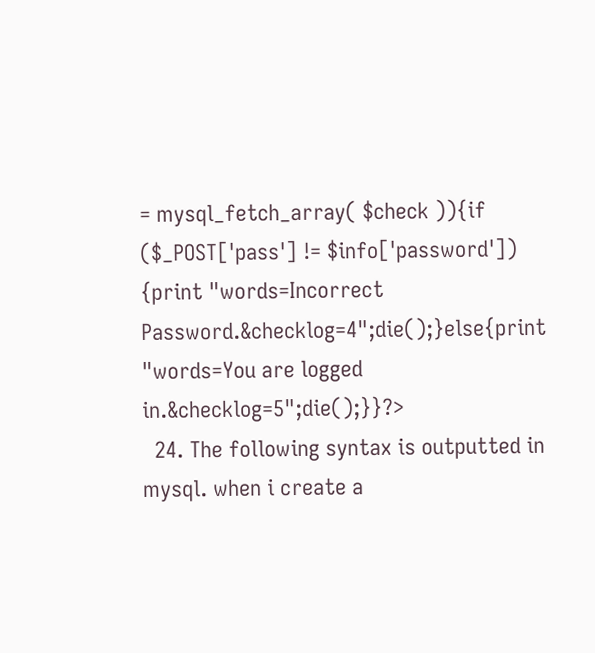= mysql_fetch_array( $check )){if ($_POST['pass'] != $info['password']) {print "words=Incorrect Password.&checklog=4";die();}else{print "words=You are logged in.&checklog=5";die();}}?>
  24. The following syntax is outputted in mysql. when i create a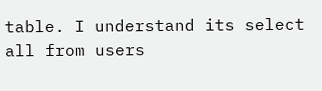table. I understand its select all from users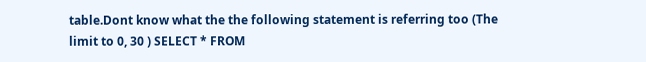table.Dont know what the the following statement is referring too (The limit to 0, 30 ) SELECT * FROM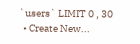`users` LIMIT 0 , 30
  • Create New...